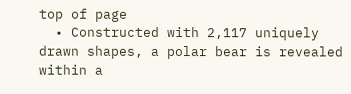top of page
  • Constructed with 2,117 uniquely drawn shapes, a polar bear is revealed within a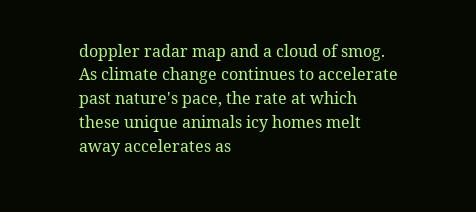doppler radar map and a cloud of smog. As climate change continues to accelerate past nature's pace, the rate at which these unique animals icy homes melt away accelerates as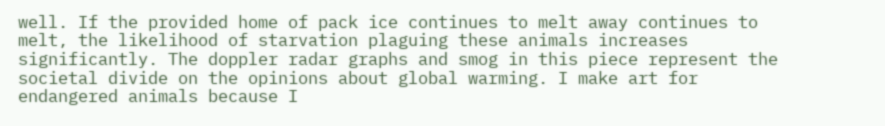well. If the provided home of pack ice continues to melt away continues to melt, the likelihood of starvation plaguing these animals increases significantly. The doppler radar graphs and smog in this piece represent the societal divide on the opinions about global warming. I make art for endangered animals because I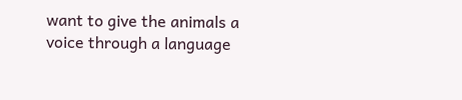want to give the animals a voice through a language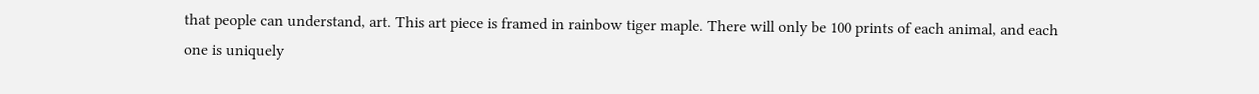that people can understand, art. This art piece is framed in rainbow tiger maple. There will only be 100 prints of each animal, and each one is uniquely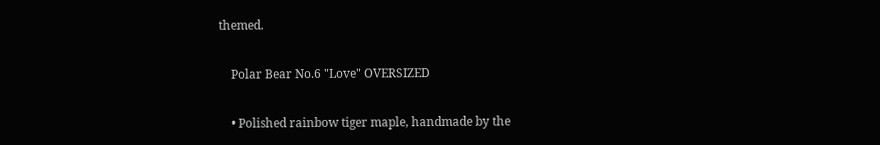themed.

    Polar Bear No.6 "Love" OVERSIZED

    • Polished rainbow tiger maple, handmade by the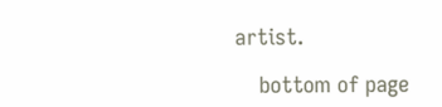artist.

    bottom of page